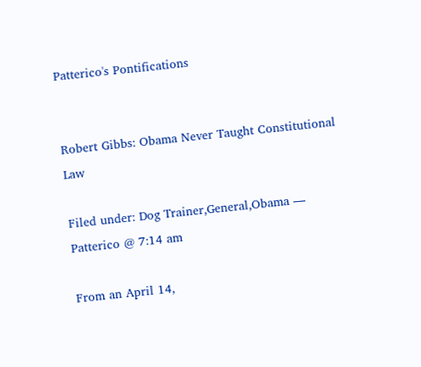Patterico's Pontifications


Robert Gibbs: Obama Never Taught Constitutional Law

Filed under: Dog Trainer,General,Obama — Patterico @ 7:14 am

From an April 14,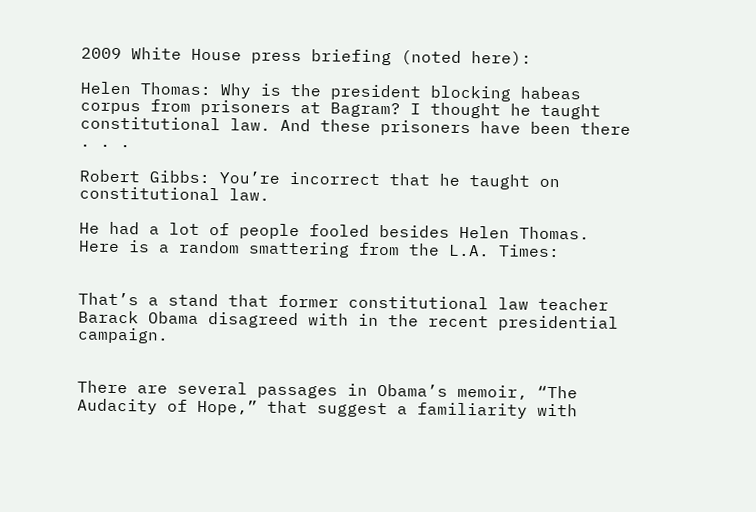2009 White House press briefing (noted here):

Helen Thomas: Why is the president blocking habeas corpus from prisoners at Bagram? I thought he taught constitutional law. And these prisoners have been there . . .

Robert Gibbs: You’re incorrect that he taught on constitutional law.

He had a lot of people fooled besides Helen Thomas. Here is a random smattering from the L.A. Times:


That’s a stand that former constitutional law teacher Barack Obama disagreed with in the recent presidential campaign.


There are several passages in Obama’s memoir, “The Audacity of Hope,” that suggest a familiarity with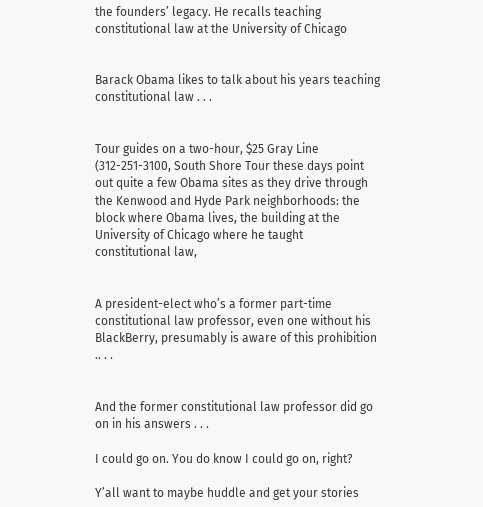the founders’ legacy. He recalls teaching constitutional law at the University of Chicago


Barack Obama likes to talk about his years teaching constitutional law . . .


Tour guides on a two-hour, $25 Gray Line (312-251-3100, South Shore Tour these days point out quite a few Obama sites as they drive through the Kenwood and Hyde Park neighborhoods: the block where Obama lives, the building at the University of Chicago where he taught constitutional law,


A president-elect who’s a former part-time constitutional law professor, even one without his BlackBerry, presumably is aware of this prohibition .. . .


And the former constitutional law professor did go on in his answers . . .

I could go on. You do know I could go on, right?

Y’all want to maybe huddle and get your stories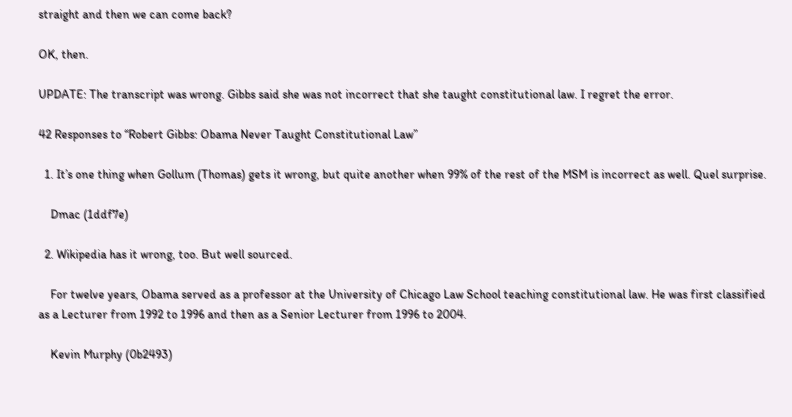straight and then we can come back?

OK, then.

UPDATE: The transcript was wrong. Gibbs said she was not incorrect that she taught constitutional law. I regret the error.

42 Responses to “Robert Gibbs: Obama Never Taught Constitutional Law”

  1. It’s one thing when Gollum (Thomas) gets it wrong, but quite another when 99% of the rest of the MSM is incorrect as well. Quel surprise.

    Dmac (1ddf7e)

  2. Wikipedia has it wrong, too. But well sourced.

    For twelve years, Obama served as a professor at the University of Chicago Law School teaching constitutional law. He was first classified as a Lecturer from 1992 to 1996 and then as a Senior Lecturer from 1996 to 2004.

    Kevin Murphy (0b2493)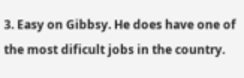3. Easy on Gibbsy. He does have one of the most dificult jobs in the country.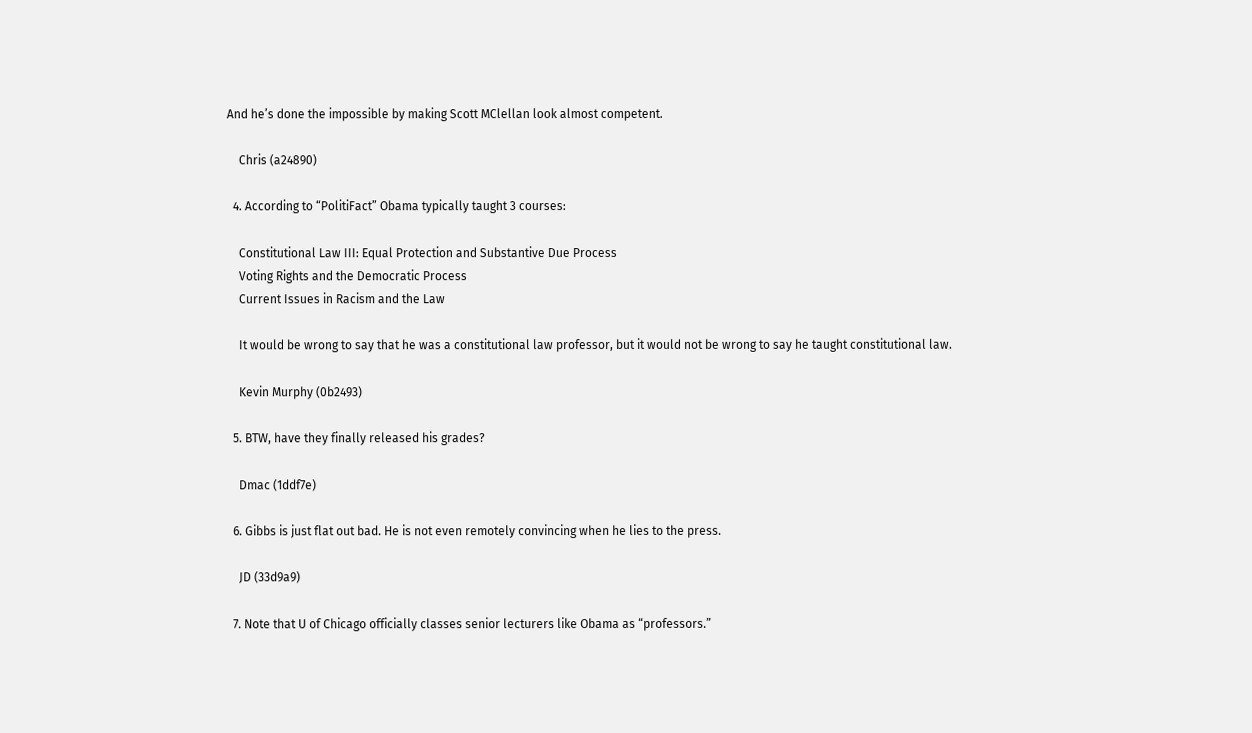And he’s done the impossible by making Scott MClellan look almost competent.

    Chris (a24890)

  4. According to “PolitiFact” Obama typically taught 3 courses:

    Constitutional Law III: Equal Protection and Substantive Due Process
    Voting Rights and the Democratic Process
    Current Issues in Racism and the Law

    It would be wrong to say that he was a constitutional law professor, but it would not be wrong to say he taught constitutional law.

    Kevin Murphy (0b2493)

  5. BTW, have they finally released his grades?

    Dmac (1ddf7e)

  6. Gibbs is just flat out bad. He is not even remotely convincing when he lies to the press.

    JD (33d9a9)

  7. Note that U of Chicago officially classes senior lecturers like Obama as “professors.”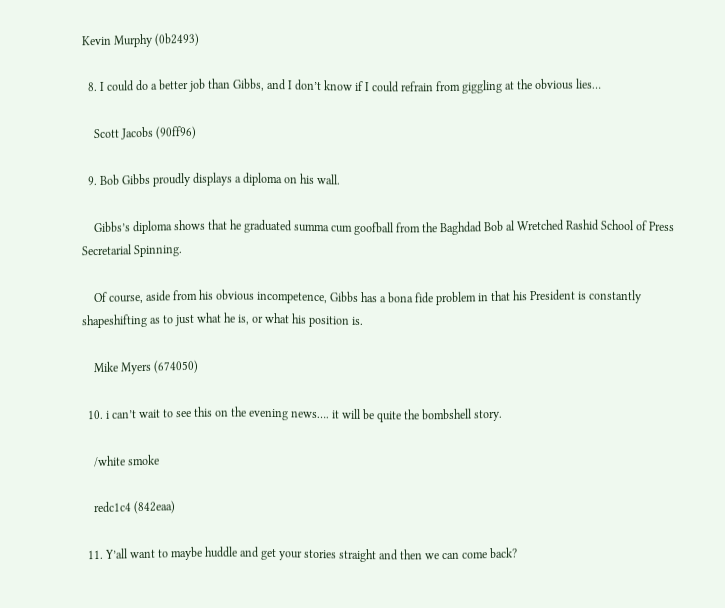Kevin Murphy (0b2493)

  8. I could do a better job than Gibbs, and I don’t know if I could refrain from giggling at the obvious lies…

    Scott Jacobs (90ff96)

  9. Bob Gibbs proudly displays a diploma on his wall.

    Gibbs’s diploma shows that he graduated summa cum goofball from the Baghdad Bob al Wretched Rashid School of Press Secretarial Spinning.

    Of course, aside from his obvious incompetence, Gibbs has a bona fide problem in that his President is constantly shapeshifting as to just what he is, or what his position is.

    Mike Myers (674050)

  10. i can’t wait to see this on the evening news…. it will be quite the bombshell story.

    /white smoke

    redc1c4 (842eaa)

  11. Y’all want to maybe huddle and get your stories straight and then we can come back?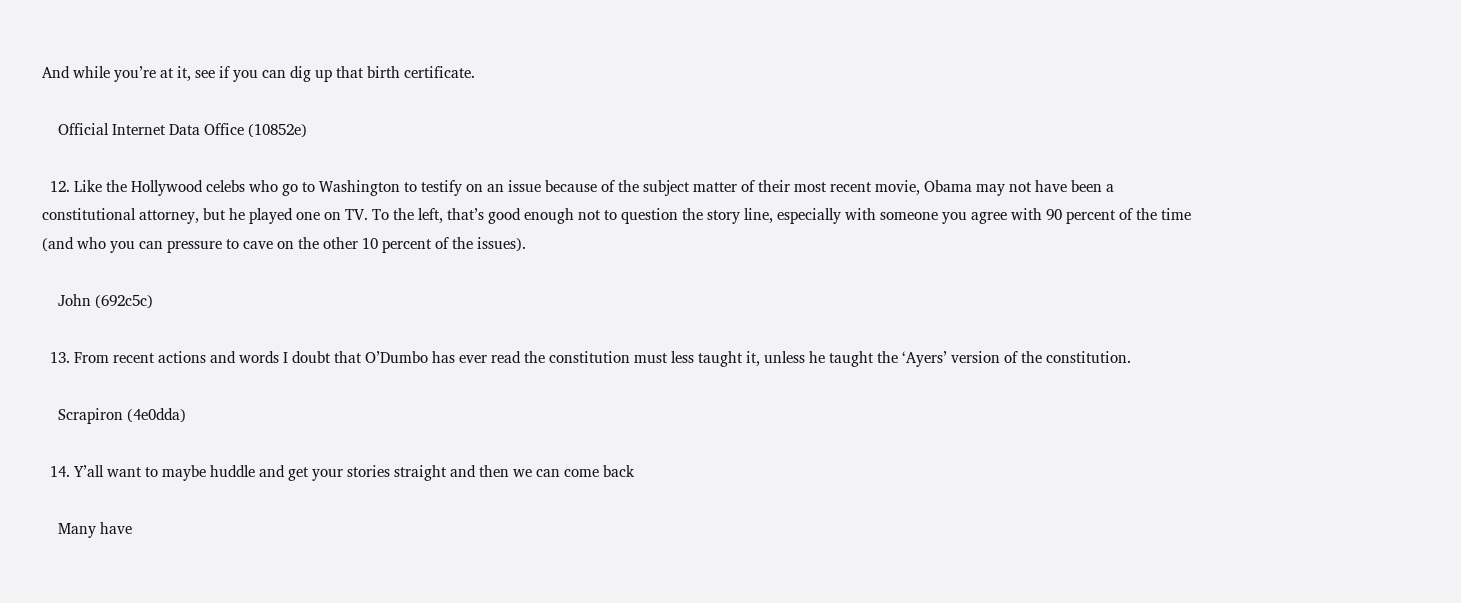And while you’re at it, see if you can dig up that birth certificate.

    Official Internet Data Office (10852e)

  12. Like the Hollywood celebs who go to Washington to testify on an issue because of the subject matter of their most recent movie, Obama may not have been a constitutional attorney, but he played one on TV. To the left, that’s good enough not to question the story line, especially with someone you agree with 90 percent of the time (and who you can pressure to cave on the other 10 percent of the issues).

    John (692c5c)

  13. From recent actions and words I doubt that O’Dumbo has ever read the constitution must less taught it, unless he taught the ‘Ayers’ version of the constitution.

    Scrapiron (4e0dda)

  14. Y’all want to maybe huddle and get your stories straight and then we can come back

    Many have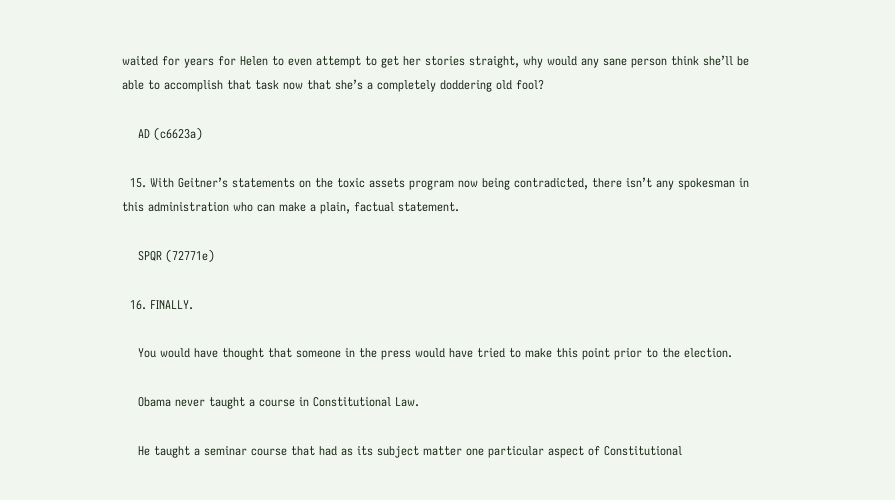waited for years for Helen to even attempt to get her stories straight, why would any sane person think she’ll be able to accomplish that task now that she’s a completely doddering old fool?

    AD (c6623a)

  15. With Geitner’s statements on the toxic assets program now being contradicted, there isn’t any spokesman in this administration who can make a plain, factual statement.

    SPQR (72771e)

  16. FINALLY.

    You would have thought that someone in the press would have tried to make this point prior to the election.

    Obama never taught a course in Constitutional Law.

    He taught a seminar course that had as its subject matter one particular aspect of Constitutional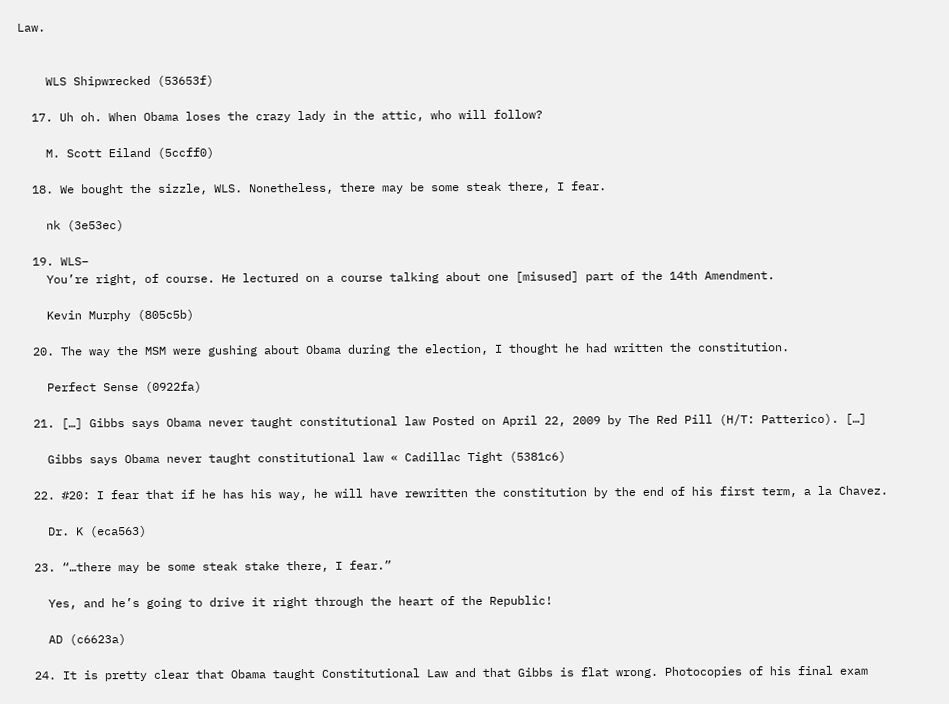Law.


    WLS Shipwrecked (53653f)

  17. Uh oh. When Obama loses the crazy lady in the attic, who will follow?

    M. Scott Eiland (5ccff0)

  18. We bought the sizzle, WLS. Nonetheless, there may be some steak there, I fear.

    nk (3e53ec)

  19. WLS–
    You’re right, of course. He lectured on a course talking about one [misused] part of the 14th Amendment.

    Kevin Murphy (805c5b)

  20. The way the MSM were gushing about Obama during the election, I thought he had written the constitution.

    Perfect Sense (0922fa)

  21. […] Gibbs says Obama never taught constitutional law Posted on April 22, 2009 by The Red Pill (H/T: Patterico). […]

    Gibbs says Obama never taught constitutional law « Cadillac Tight (5381c6)

  22. #20: I fear that if he has his way, he will have rewritten the constitution by the end of his first term, a la Chavez.

    Dr. K (eca563)

  23. “…there may be some steak stake there, I fear.”

    Yes, and he’s going to drive it right through the heart of the Republic!

    AD (c6623a)

  24. It is pretty clear that Obama taught Constitutional Law and that Gibbs is flat wrong. Photocopies of his final exam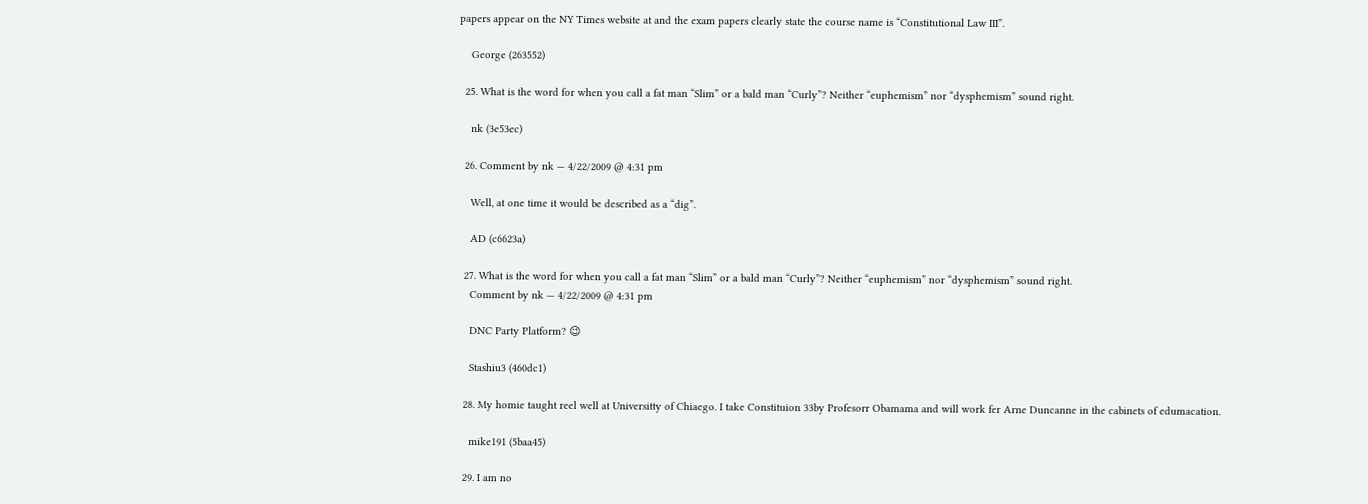papers appear on the NY Times website at and the exam papers clearly state the course name is “Constitutional Law III”.

    George (263552)

  25. What is the word for when you call a fat man “Slim” or a bald man “Curly”? Neither “euphemism” nor “dysphemism” sound right.

    nk (3e53ec)

  26. Comment by nk — 4/22/2009 @ 4:31 pm

    Well, at one time it would be described as a “dig”.

    AD (c6623a)

  27. What is the word for when you call a fat man “Slim” or a bald man “Curly”? Neither “euphemism” nor “dysphemism” sound right.
    Comment by nk — 4/22/2009 @ 4:31 pm

    DNC Party Platform? 😉

    Stashiu3 (460dc1)

  28. My homie taught reel well at Universitty of Chiaego. I take Constituion 33by Profesorr Obamama and will work fer Arne Duncanne in the cabinets of edumacation.

    mike191 (5baa45)

  29. I am no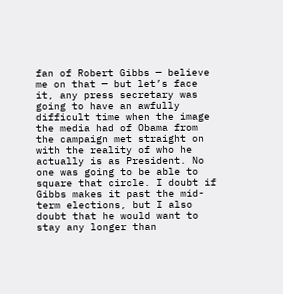fan of Robert Gibbs — believe me on that — but let’s face it, any press secretary was going to have an awfully difficult time when the image the media had of Obama from the campaign met straight on with the reality of who he actually is as President. No one was going to be able to square that circle. I doubt if Gibbs makes it past the mid-term elections, but I also doubt that he would want to stay any longer than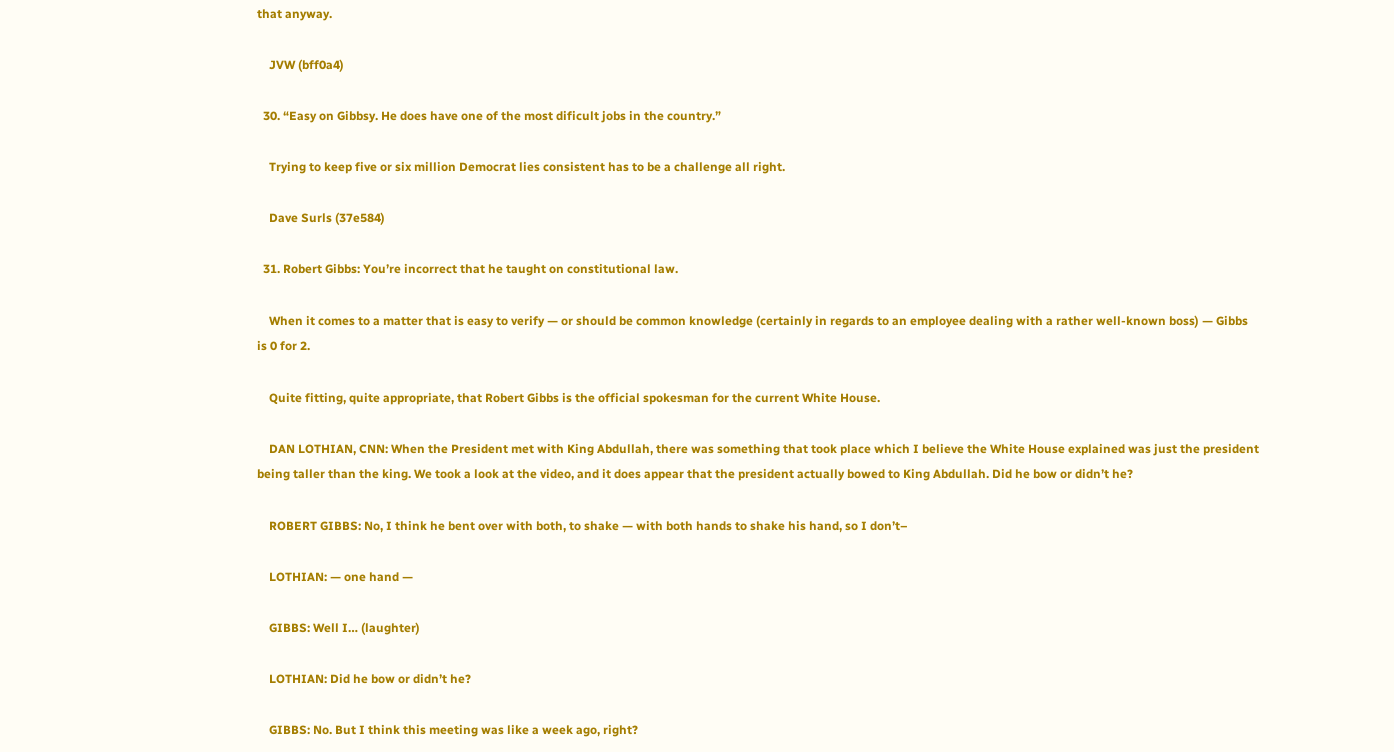that anyway.

    JVW (bff0a4)

  30. “Easy on Gibbsy. He does have one of the most dificult jobs in the country.”

    Trying to keep five or six million Democrat lies consistent has to be a challenge all right.

    Dave Surls (37e584)

  31. Robert Gibbs: You’re incorrect that he taught on constitutional law.

    When it comes to a matter that is easy to verify — or should be common knowledge (certainly in regards to an employee dealing with a rather well-known boss) — Gibbs is 0 for 2.

    Quite fitting, quite appropriate, that Robert Gibbs is the official spokesman for the current White House.

    DAN LOTHIAN, CNN: When the President met with King Abdullah, there was something that took place which I believe the White House explained was just the president being taller than the king. We took a look at the video, and it does appear that the president actually bowed to King Abdullah. Did he bow or didn’t he?

    ROBERT GIBBS: No, I think he bent over with both, to shake — with both hands to shake his hand, so I don’t–

    LOTHIAN: — one hand —

    GIBBS: Well I… (laughter)

    LOTHIAN: Did he bow or didn’t he?

    GIBBS: No. But I think this meeting was like a week ago, right?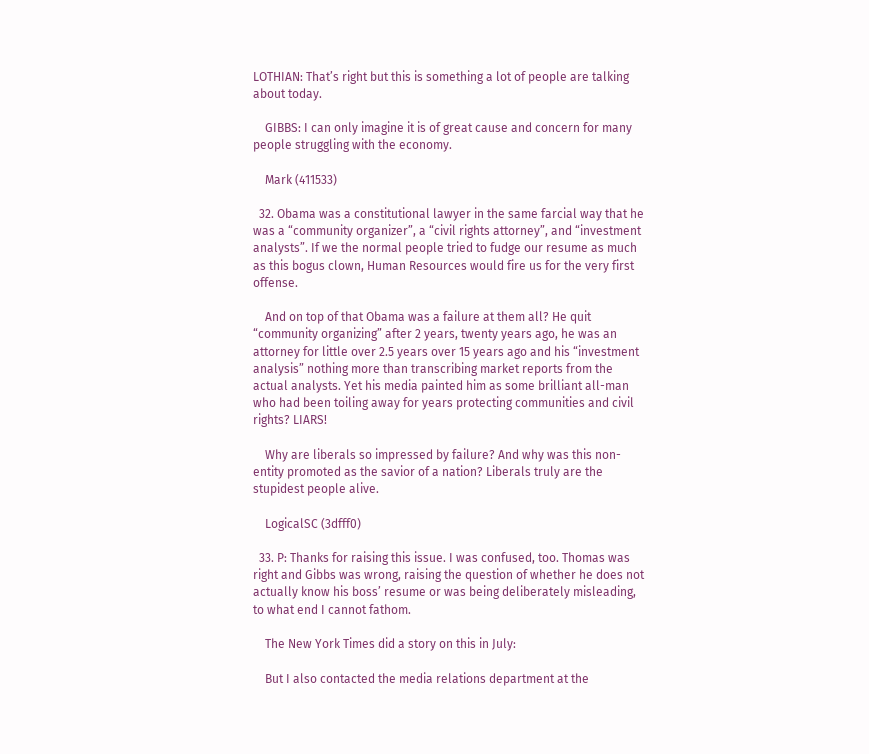LOTHIAN: That’s right but this is something a lot of people are talking about today.

    GIBBS: I can only imagine it is of great cause and concern for many people struggling with the economy.

    Mark (411533)

  32. Obama was a constitutional lawyer in the same farcial way that he was a “community organizer”, a “civil rights attorney”, and “investment analysts”. If we the normal people tried to fudge our resume as much as this bogus clown, Human Resources would fire us for the very first offense.

    And on top of that Obama was a failure at them all? He quit “community organizing” after 2 years, twenty years ago, he was an attorney for little over 2.5 years over 15 years ago and his “investment analysis” nothing more than transcribing market reports from the actual analysts. Yet his media painted him as some brilliant all-man who had been toiling away for years protecting communities and civil rights? LIARS!

    Why are liberals so impressed by failure? And why was this non-entity promoted as the savior of a nation? Liberals truly are the stupidest people alive.

    LogicalSC (3dfff0)

  33. P: Thanks for raising this issue. I was confused, too. Thomas was right and Gibbs was wrong, raising the question of whether he does not actually know his boss’ resume or was being deliberately misleading, to what end I cannot fathom.

    The New York Times did a story on this in July:

    But I also contacted the media relations department at the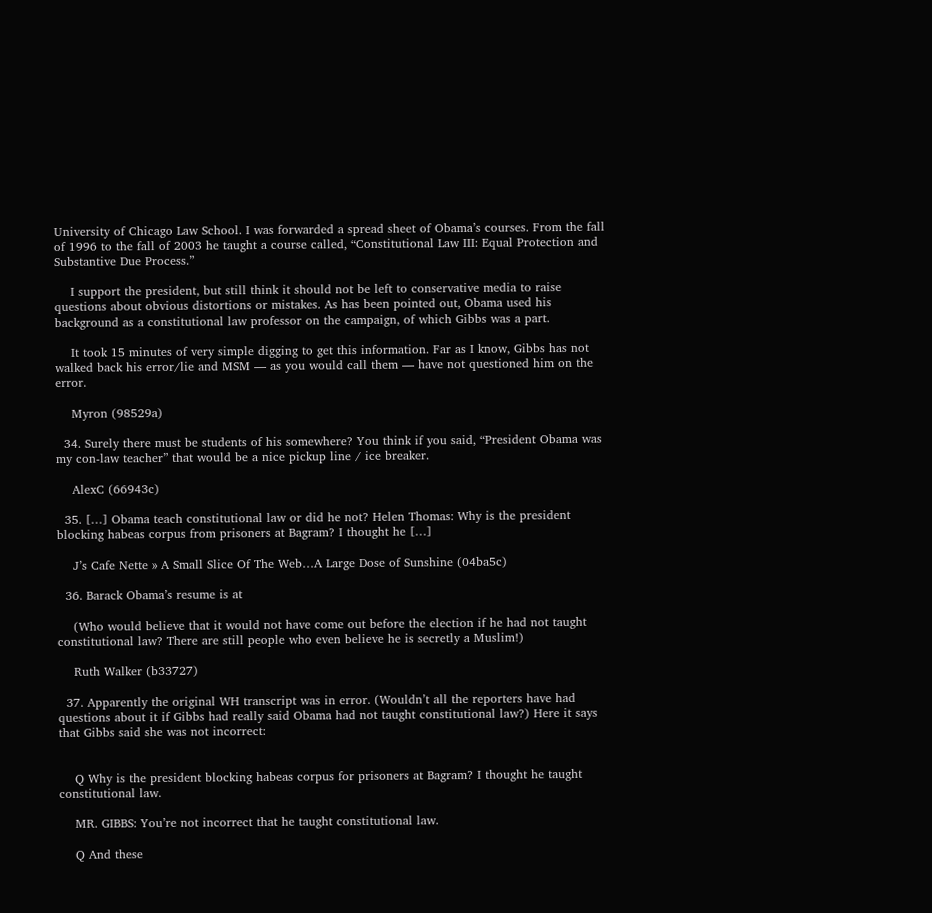University of Chicago Law School. I was forwarded a spread sheet of Obama’s courses. From the fall of 1996 to the fall of 2003 he taught a course called, “Constitutional Law III: Equal Protection and Substantive Due Process.”

    I support the president, but still think it should not be left to conservative media to raise questions about obvious distortions or mistakes. As has been pointed out, Obama used his background as a constitutional law professor on the campaign, of which Gibbs was a part.

    It took 15 minutes of very simple digging to get this information. Far as I know, Gibbs has not walked back his error/lie and MSM — as you would call them — have not questioned him on the error.

    Myron (98529a)

  34. Surely there must be students of his somewhere? You think if you said, “President Obama was my con-law teacher” that would be a nice pickup line / ice breaker.

    AlexC (66943c)

  35. […] Obama teach constitutional law or did he not? Helen Thomas: Why is the president blocking habeas corpus from prisoners at Bagram? I thought he […]

    J’s Cafe Nette » A Small Slice Of The Web…A Large Dose of Sunshine (04ba5c)

  36. Barack Obama’s resume is at

    (Who would believe that it would not have come out before the election if he had not taught constitutional law? There are still people who even believe he is secretly a Muslim!)

    Ruth Walker (b33727)

  37. Apparently the original WH transcript was in error. (Wouldn’t all the reporters have had questions about it if Gibbs had really said Obama had not taught constitutional law?) Here it says that Gibbs said she was not incorrect:


    Q Why is the president blocking habeas corpus for prisoners at Bagram? I thought he taught constitutional law.

    MR. GIBBS: You’re not incorrect that he taught constitutional law.

    Q And these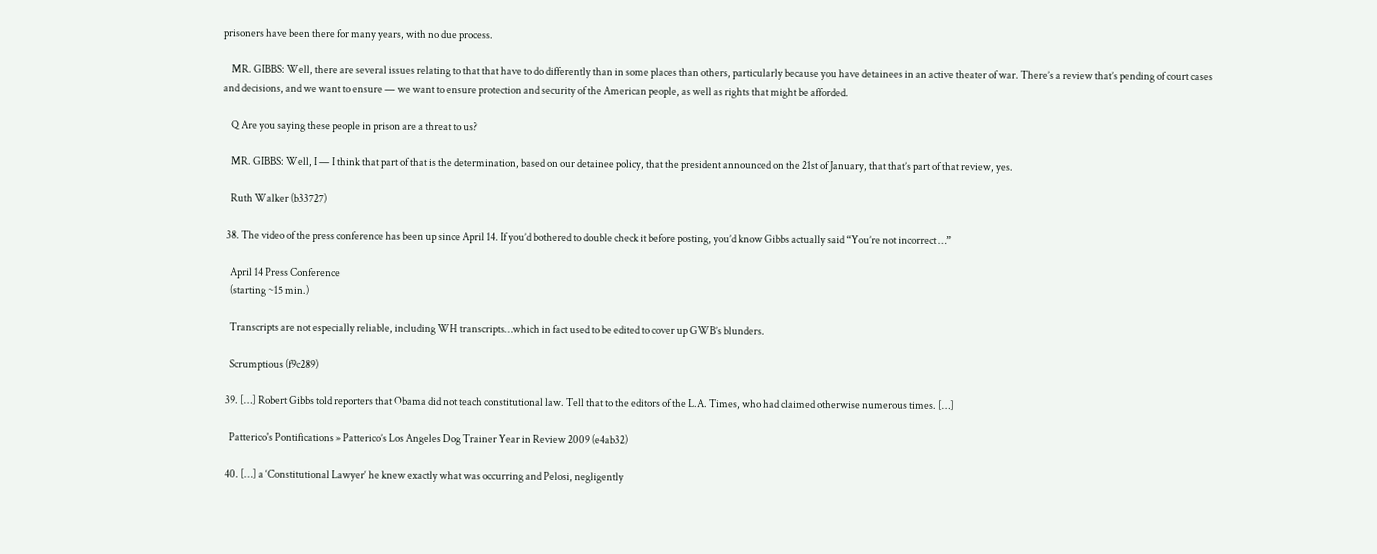prisoners have been there for many years, with no due process.

    MR. GIBBS: Well, there are several issues relating to that that have to do differently than in some places than others, particularly because you have detainees in an active theater of war. There’s a review that’s pending of court cases and decisions, and we want to ensure — we want to ensure protection and security of the American people, as well as rights that might be afforded.

    Q Are you saying these people in prison are a threat to us?

    MR. GIBBS: Well, I — I think that part of that is the determination, based on our detainee policy, that the president announced on the 21st of January, that that’s part of that review, yes.

    Ruth Walker (b33727)

  38. The video of the press conference has been up since April 14. If you’d bothered to double check it before posting, you’d know Gibbs actually said “You’re not incorrect …”

    April 14 Press Conference
    (starting ~15 min.)

    Transcripts are not especially reliable, including WH transcripts…which in fact used to be edited to cover up GWB’s blunders.

    Scrumptious (f9c289)

  39. […] Robert Gibbs told reporters that Obama did not teach constitutional law. Tell that to the editors of the L.A. Times, who had claimed otherwise numerous times. […]

    Patterico's Pontifications » Patterico’s Los Angeles Dog Trainer Year in Review 2009 (e4ab32)

  40. […] a ‘Constitutional Lawyer‘ he knew exactly what was occurring and Pelosi, negligently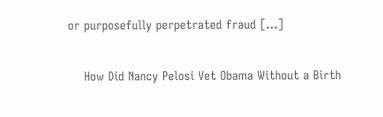or purposefully perpetrated fraud […]

    How Did Nancy Pelosi Vet Obama Without a Birth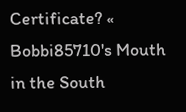Certificate? « Bobbi85710's Mouth in the South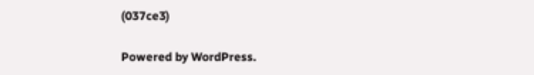(037ce3)

Powered by WordPress.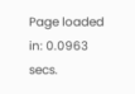Page loaded in: 0.0963 secs.